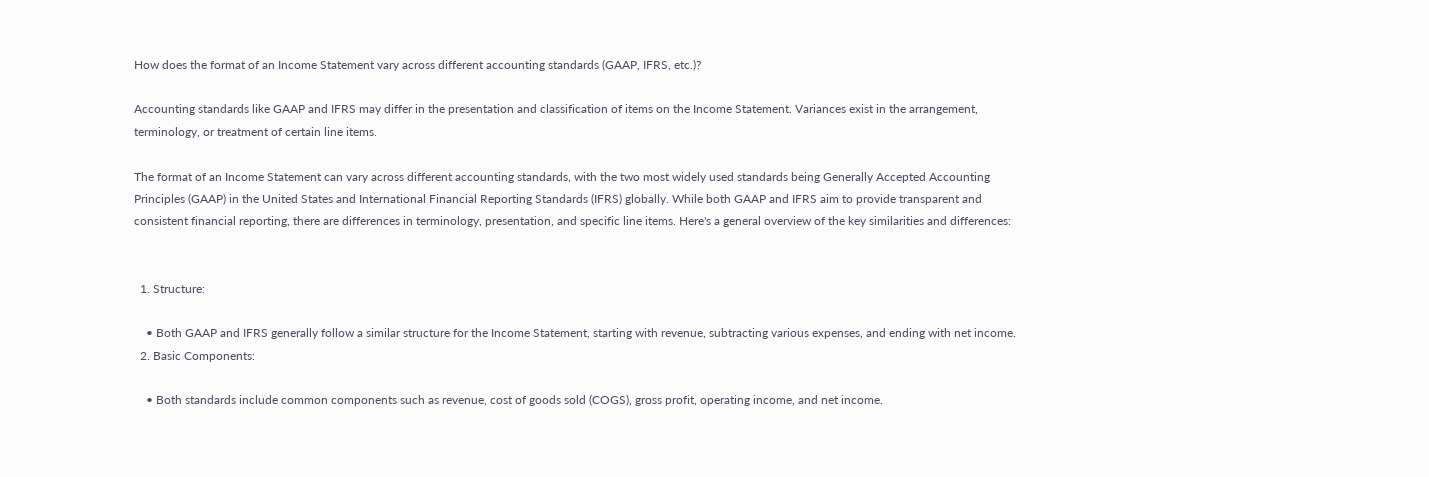How does the format of an Income Statement vary across different accounting standards (GAAP, IFRS, etc.)?

Accounting standards like GAAP and IFRS may differ in the presentation and classification of items on the Income Statement. Variances exist in the arrangement, terminology, or treatment of certain line items.

The format of an Income Statement can vary across different accounting standards, with the two most widely used standards being Generally Accepted Accounting Principles (GAAP) in the United States and International Financial Reporting Standards (IFRS) globally. While both GAAP and IFRS aim to provide transparent and consistent financial reporting, there are differences in terminology, presentation, and specific line items. Here's a general overview of the key similarities and differences:


  1. Structure:

    • Both GAAP and IFRS generally follow a similar structure for the Income Statement, starting with revenue, subtracting various expenses, and ending with net income.
  2. Basic Components:

    • Both standards include common components such as revenue, cost of goods sold (COGS), gross profit, operating income, and net income.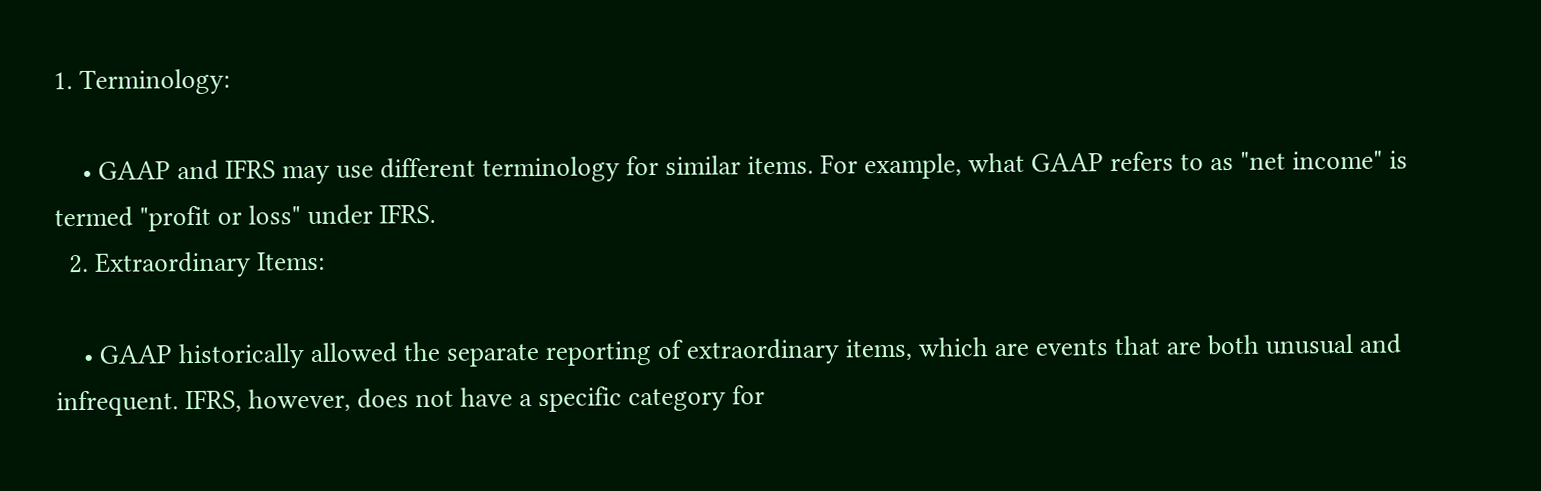1. Terminology:

    • GAAP and IFRS may use different terminology for similar items. For example, what GAAP refers to as "net income" is termed "profit or loss" under IFRS.
  2. Extraordinary Items:

    • GAAP historically allowed the separate reporting of extraordinary items, which are events that are both unusual and infrequent. IFRS, however, does not have a specific category for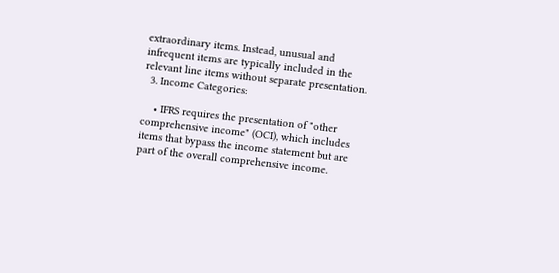extraordinary items. Instead, unusual and infrequent items are typically included in the relevant line items without separate presentation.
  3. Income Categories:

    • IFRS requires the presentation of "other comprehensive income" (OCI), which includes items that bypass the income statement but are part of the overall comprehensive income.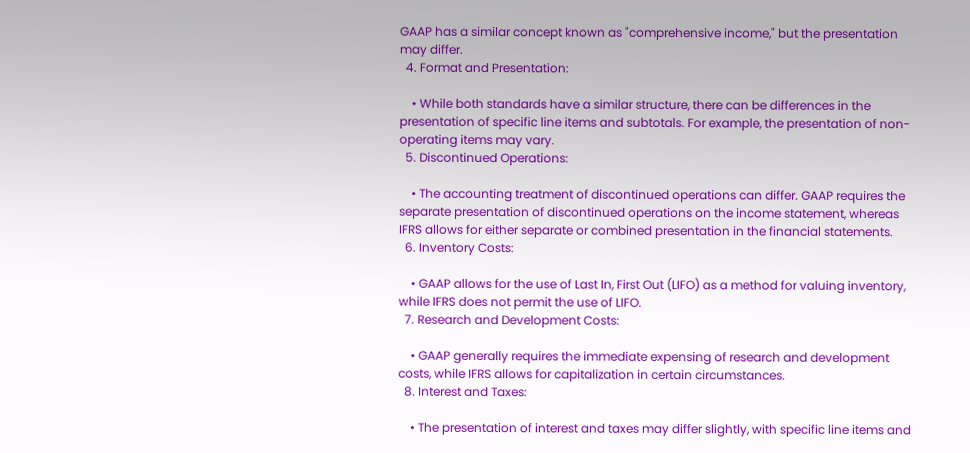GAAP has a similar concept known as "comprehensive income," but the presentation may differ.
  4. Format and Presentation:

    • While both standards have a similar structure, there can be differences in the presentation of specific line items and subtotals. For example, the presentation of non-operating items may vary.
  5. Discontinued Operations:

    • The accounting treatment of discontinued operations can differ. GAAP requires the separate presentation of discontinued operations on the income statement, whereas IFRS allows for either separate or combined presentation in the financial statements.
  6. Inventory Costs:

    • GAAP allows for the use of Last In, First Out (LIFO) as a method for valuing inventory, while IFRS does not permit the use of LIFO.
  7. Research and Development Costs:

    • GAAP generally requires the immediate expensing of research and development costs, while IFRS allows for capitalization in certain circumstances.
  8. Interest and Taxes:

    • The presentation of interest and taxes may differ slightly, with specific line items and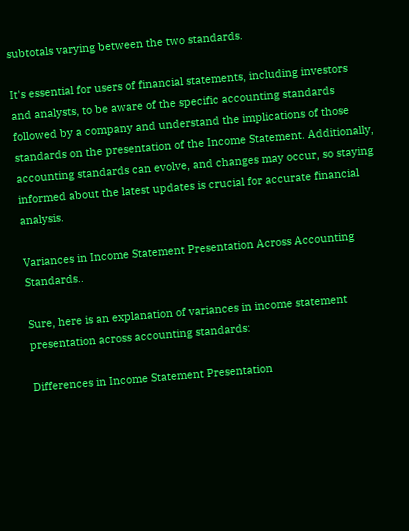subtotals varying between the two standards.

It's essential for users of financial statements, including investors and analysts, to be aware of the specific accounting standards followed by a company and understand the implications of those standards on the presentation of the Income Statement. Additionally, accounting standards can evolve, and changes may occur, so staying informed about the latest updates is crucial for accurate financial analysis.

Variances in Income Statement Presentation Across Accounting Standards..

Sure, here is an explanation of variances in income statement presentation across accounting standards:

Differences in Income Statement Presentation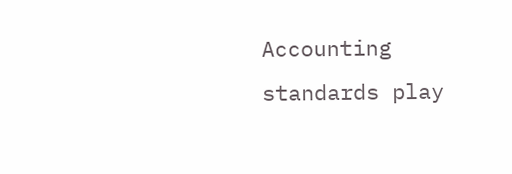Accounting standards play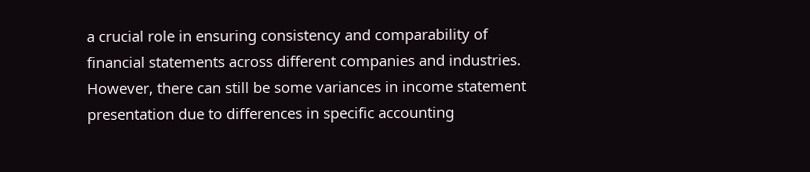a crucial role in ensuring consistency and comparability of financial statements across different companies and industries. However, there can still be some variances in income statement presentation due to differences in specific accounting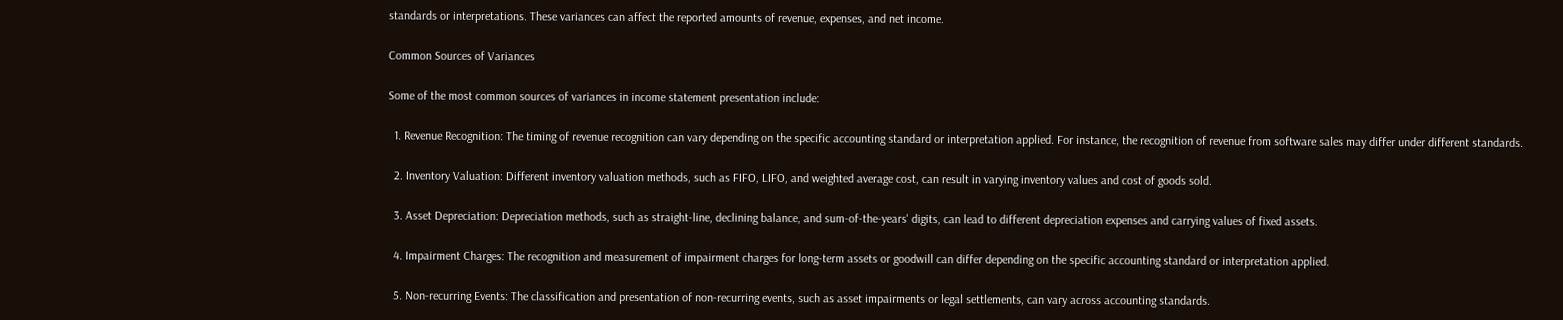standards or interpretations. These variances can affect the reported amounts of revenue, expenses, and net income.

Common Sources of Variances

Some of the most common sources of variances in income statement presentation include:

  1. Revenue Recognition: The timing of revenue recognition can vary depending on the specific accounting standard or interpretation applied. For instance, the recognition of revenue from software sales may differ under different standards.

  2. Inventory Valuation: Different inventory valuation methods, such as FIFO, LIFO, and weighted average cost, can result in varying inventory values and cost of goods sold.

  3. Asset Depreciation: Depreciation methods, such as straight-line, declining balance, and sum-of-the-years' digits, can lead to different depreciation expenses and carrying values of fixed assets.

  4. Impairment Charges: The recognition and measurement of impairment charges for long-term assets or goodwill can differ depending on the specific accounting standard or interpretation applied.

  5. Non-recurring Events: The classification and presentation of non-recurring events, such as asset impairments or legal settlements, can vary across accounting standards.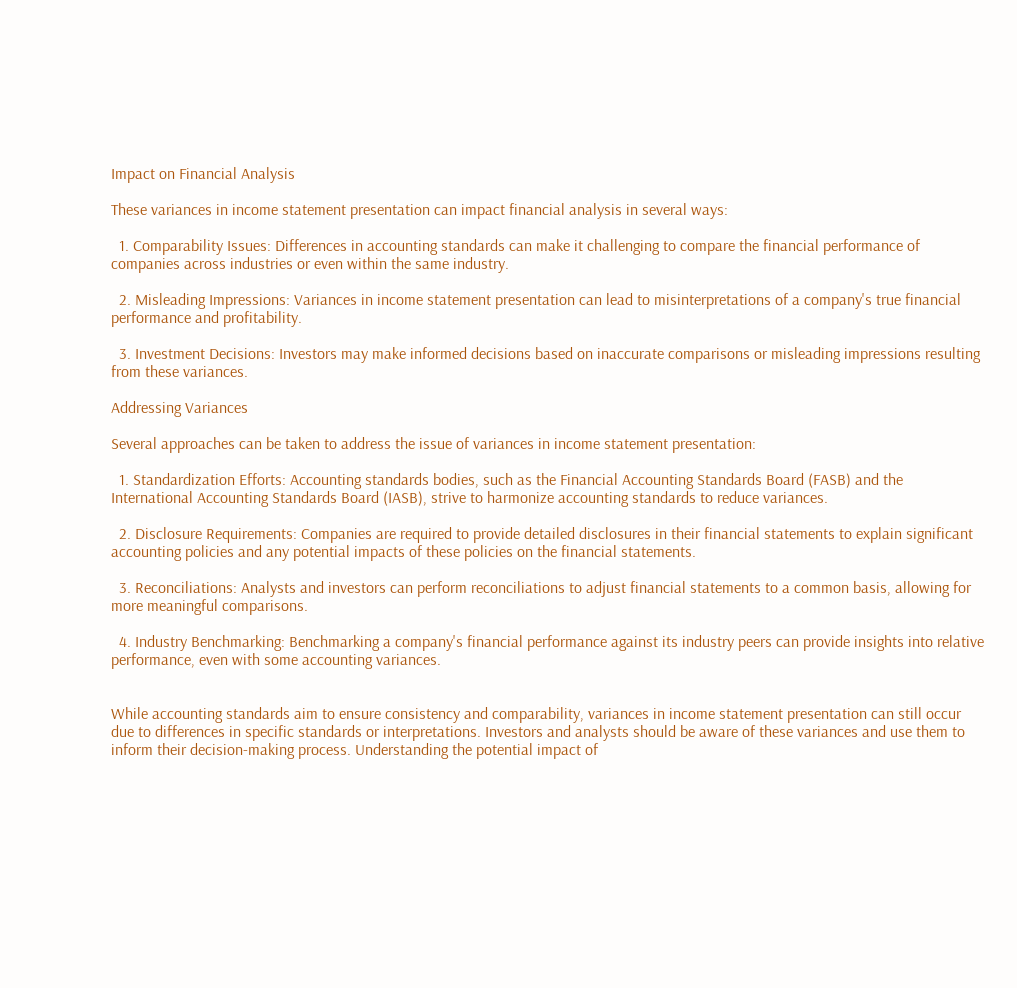Impact on Financial Analysis

These variances in income statement presentation can impact financial analysis in several ways:

  1. Comparability Issues: Differences in accounting standards can make it challenging to compare the financial performance of companies across industries or even within the same industry.

  2. Misleading Impressions: Variances in income statement presentation can lead to misinterpretations of a company's true financial performance and profitability.

  3. Investment Decisions: Investors may make informed decisions based on inaccurate comparisons or misleading impressions resulting from these variances.

Addressing Variances

Several approaches can be taken to address the issue of variances in income statement presentation:

  1. Standardization Efforts: Accounting standards bodies, such as the Financial Accounting Standards Board (FASB) and the International Accounting Standards Board (IASB), strive to harmonize accounting standards to reduce variances.

  2. Disclosure Requirements: Companies are required to provide detailed disclosures in their financial statements to explain significant accounting policies and any potential impacts of these policies on the financial statements.

  3. Reconciliations: Analysts and investors can perform reconciliations to adjust financial statements to a common basis, allowing for more meaningful comparisons.

  4. Industry Benchmarking: Benchmarking a company's financial performance against its industry peers can provide insights into relative performance, even with some accounting variances.


While accounting standards aim to ensure consistency and comparability, variances in income statement presentation can still occur due to differences in specific standards or interpretations. Investors and analysts should be aware of these variances and use them to inform their decision-making process. Understanding the potential impact of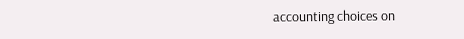accounting choices on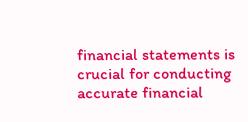financial statements is crucial for conducting accurate financial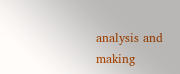analysis and making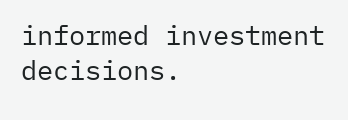informed investment decisions.